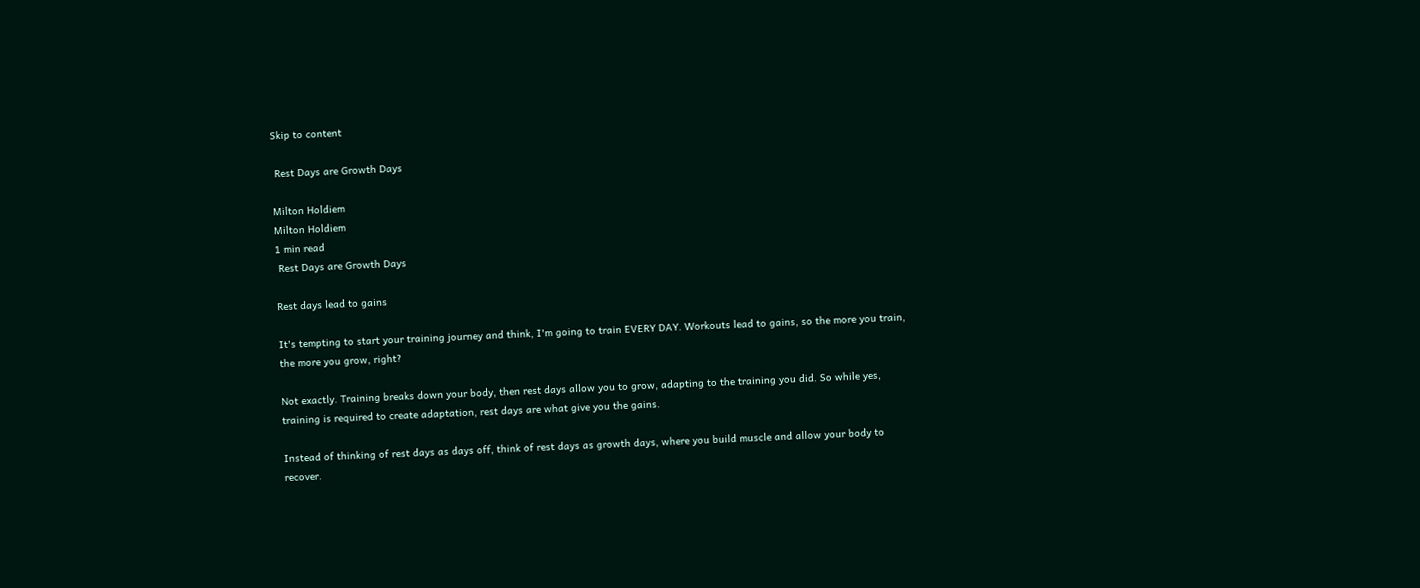Skip to content

 Rest Days are Growth Days

Milton Holdiem
Milton Holdiem
1 min read
 Rest Days are Growth Days

Rest days lead to gains

It's tempting to start your training journey and think, I'm going to train EVERY DAY. Workouts lead to gains, so the more you train, the more you grow, right?

Not exactly. Training breaks down your body, then rest days allow you to grow, adapting to the training you did. So while yes, training is required to create adaptation, rest days are what give you the gains.

Instead of thinking of rest days as days off, think of rest days as growth days, where you build muscle and allow your body to recover.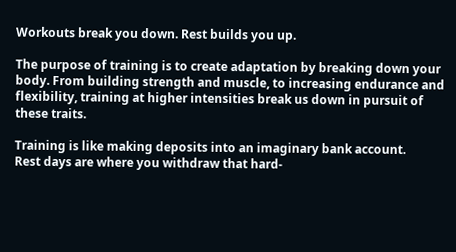Workouts break you down. Rest builds you up.

The purpose of training is to create adaptation by breaking down your body. From building strength and muscle, to increasing endurance and flexibility, training at higher intensities break us down in pursuit of these traits.

Training is like making deposits into an imaginary bank account.
Rest days are where you withdraw that hard-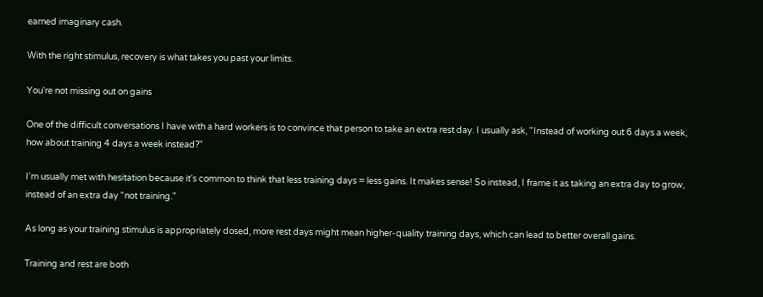earned imaginary cash.

With the right stimulus, recovery is what takes you past your limits.

You're not missing out on gains

One of the difficult conversations I have with a hard workers is to convince that person to take an extra rest day. I usually ask, "Instead of working out 6 days a week, how about training 4 days a week instead?"

I'm usually met with hesitation because it's common to think that less training days = less gains. It makes sense! So instead, I frame it as taking an extra day to grow, instead of an extra day "not training."

As long as your training stimulus is appropriately dosed, more rest days might mean higher-quality training days, which can lead to better overall gains.

Training and rest are both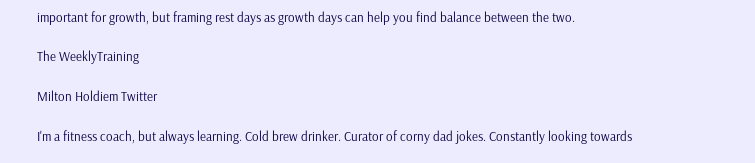important for growth, but framing rest days as growth days can help you find balance between the two.

The WeeklyTraining

Milton Holdiem Twitter

I'm a fitness coach, but always learning. Cold brew drinker. Curator of corny dad jokes. Constantly looking towards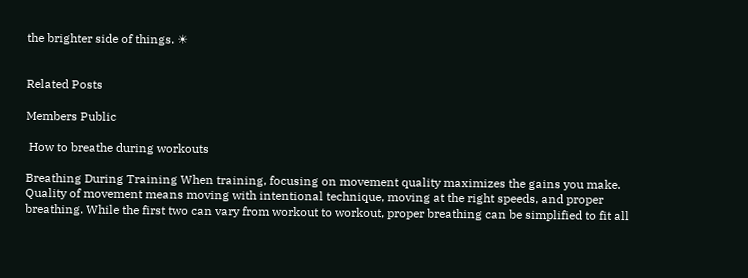the brighter side of things. ☀


Related Posts

Members Public

 How to breathe during workouts

Breathing During Training When training, focusing on movement quality maximizes the gains you make. Quality of movement means moving with intentional technique, moving at the right speeds, and proper breathing. While the first two can vary from workout to workout, proper breathing can be simplified to fit all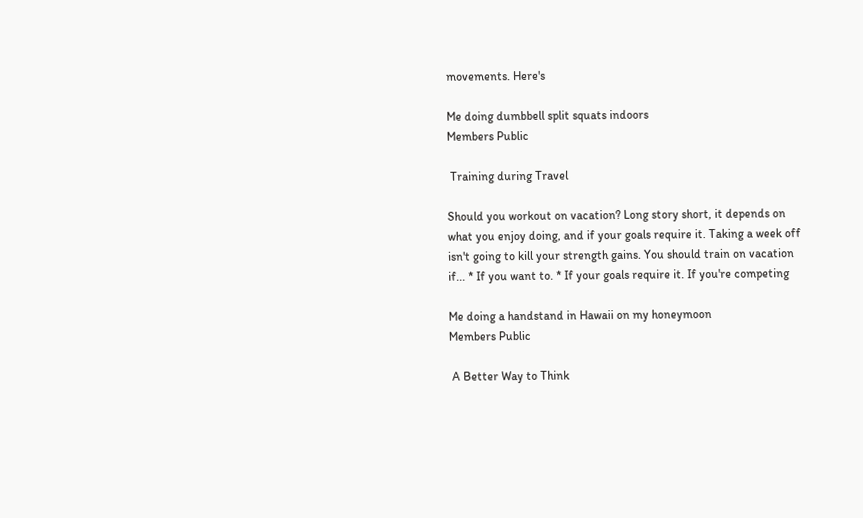movements. Here's

Me doing dumbbell split squats indoors
Members Public

 Training during Travel

Should you workout on vacation? Long story short, it depends on what you enjoy doing, and if your goals require it. Taking a week off isn't going to kill your strength gains. You should train on vacation if... * If you want to. * If your goals require it. If you're competing

Me doing a handstand in Hawaii on my honeymoon
Members Public

 A Better Way to Think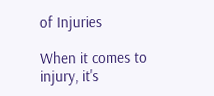of Injuries

When it comes to injury, it's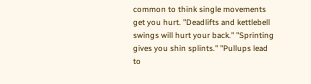common to think single movements get you hurt. "Deadlifts and kettlebell swings will hurt your back." "Sprinting gives you shin splints." "Pullups lead to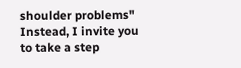shoulder problems" Instead, I invite you to take a step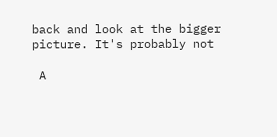back and look at the bigger picture. It's probably not

 A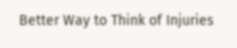Better Way to Think of Injuries